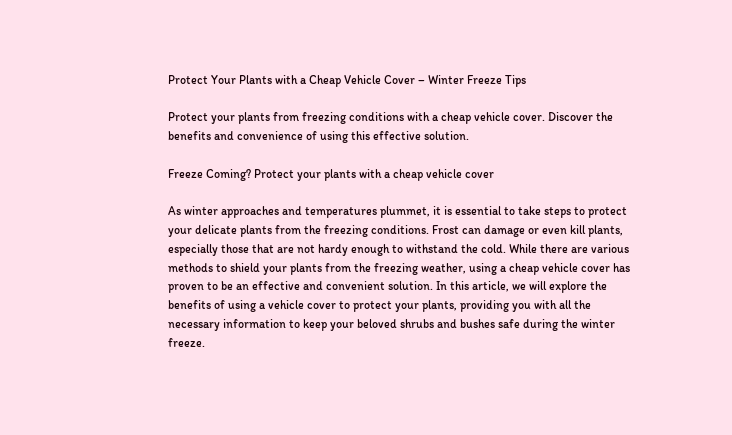Protect Your Plants with a Cheap Vehicle Cover – Winter Freeze Tips

Protect your plants from freezing conditions with a cheap vehicle cover. Discover the benefits and convenience of using this effective solution.

Freeze Coming? Protect your plants with a cheap vehicle cover

As winter approaches and temperatures plummet, it is essential to take steps to protect your delicate plants from the freezing conditions. Frost can damage or even kill plants, especially those that are not hardy enough to withstand the cold. While there are various methods to shield your plants from the freezing weather, using a cheap vehicle cover has proven to be an effective and convenient solution. In this article, we will explore the benefits of using a vehicle cover to protect your plants, providing you with all the necessary information to keep your beloved shrubs and bushes safe during the winter freeze.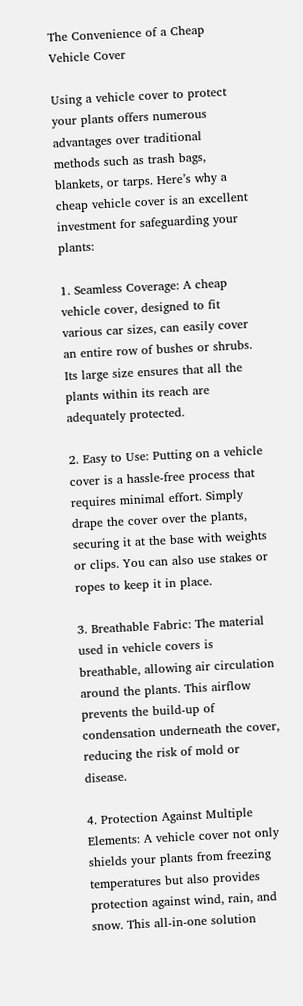The Convenience of a Cheap Vehicle Cover

Using a vehicle cover to protect your plants offers numerous advantages over traditional methods such as trash bags, blankets, or tarps. Here’s why a cheap vehicle cover is an excellent investment for safeguarding your plants:

1. Seamless Coverage: A cheap vehicle cover, designed to fit various car sizes, can easily cover an entire row of bushes or shrubs. Its large size ensures that all the plants within its reach are adequately protected.

2. Easy to Use: Putting on a vehicle cover is a hassle-free process that requires minimal effort. Simply drape the cover over the plants, securing it at the base with weights or clips. You can also use stakes or ropes to keep it in place.

3. Breathable Fabric: The material used in vehicle covers is breathable, allowing air circulation around the plants. This airflow prevents the build-up of condensation underneath the cover, reducing the risk of mold or disease.

4. Protection Against Multiple Elements: A vehicle cover not only shields your plants from freezing temperatures but also provides protection against wind, rain, and snow. This all-in-one solution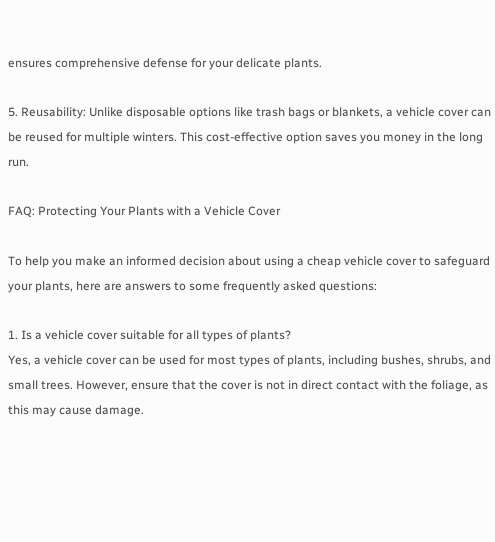ensures comprehensive defense for your delicate plants.

5. Reusability: Unlike disposable options like trash bags or blankets, a vehicle cover can be reused for multiple winters. This cost-effective option saves you money in the long run.

FAQ: Protecting Your Plants with a Vehicle Cover

To help you make an informed decision about using a cheap vehicle cover to safeguard your plants, here are answers to some frequently asked questions:

1. Is a vehicle cover suitable for all types of plants?
Yes, a vehicle cover can be used for most types of plants, including bushes, shrubs, and small trees. However, ensure that the cover is not in direct contact with the foliage, as this may cause damage.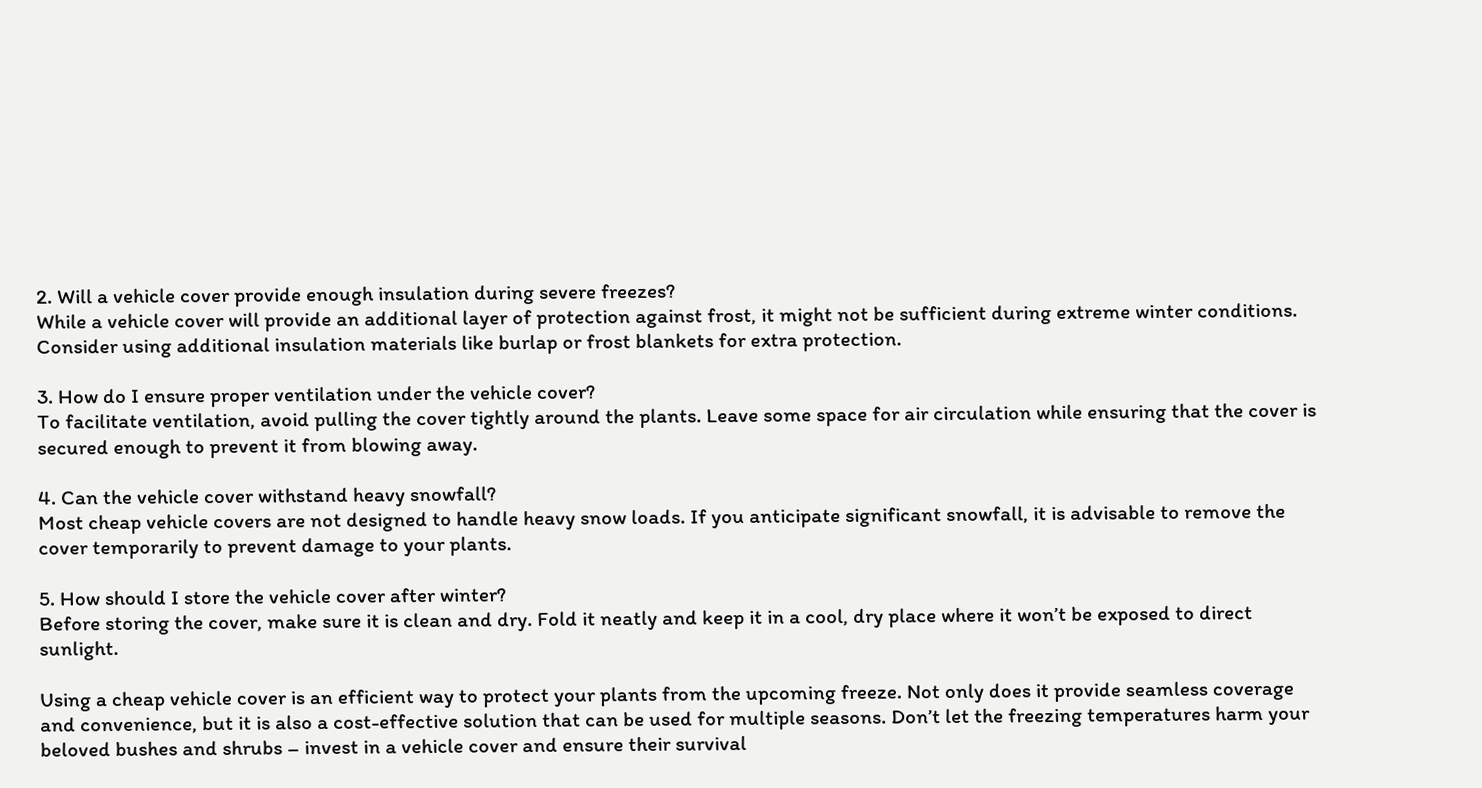2. Will a vehicle cover provide enough insulation during severe freezes?
While a vehicle cover will provide an additional layer of protection against frost, it might not be sufficient during extreme winter conditions. Consider using additional insulation materials like burlap or frost blankets for extra protection.

3. How do I ensure proper ventilation under the vehicle cover?
To facilitate ventilation, avoid pulling the cover tightly around the plants. Leave some space for air circulation while ensuring that the cover is secured enough to prevent it from blowing away.

4. Can the vehicle cover withstand heavy snowfall?
Most cheap vehicle covers are not designed to handle heavy snow loads. If you anticipate significant snowfall, it is advisable to remove the cover temporarily to prevent damage to your plants.

5. How should I store the vehicle cover after winter?
Before storing the cover, make sure it is clean and dry. Fold it neatly and keep it in a cool, dry place where it won’t be exposed to direct sunlight.

Using a cheap vehicle cover is an efficient way to protect your plants from the upcoming freeze. Not only does it provide seamless coverage and convenience, but it is also a cost-effective solution that can be used for multiple seasons. Don’t let the freezing temperatures harm your beloved bushes and shrubs – invest in a vehicle cover and ensure their survival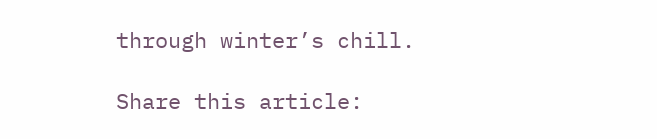through winter’s chill.

Share this article: